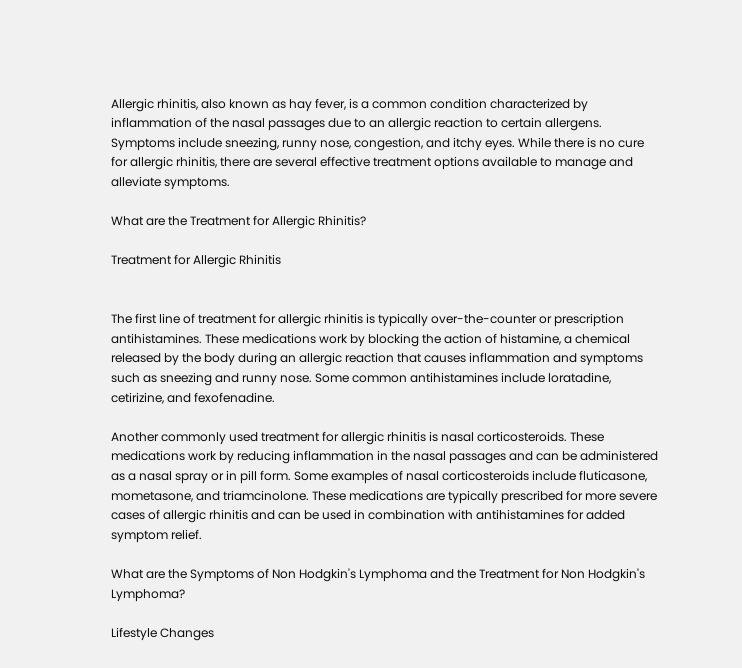Allergic rhinitis, also known as hay fever, is a common condition characterized by inflammation of the nasal passages due to an allergic reaction to certain allergens. Symptoms include sneezing, runny nose, congestion, and itchy eyes. While there is no cure for allergic rhinitis, there are several effective treatment options available to manage and alleviate symptoms.

What are the Treatment for Allergic Rhinitis?

Treatment for Allergic Rhinitis


The first line of treatment for allergic rhinitis is typically over-the-counter or prescription antihistamines. These medications work by blocking the action of histamine, a chemical released by the body during an allergic reaction that causes inflammation and symptoms such as sneezing and runny nose. Some common antihistamines include loratadine, cetirizine, and fexofenadine.

Another commonly used treatment for allergic rhinitis is nasal corticosteroids. These medications work by reducing inflammation in the nasal passages and can be administered as a nasal spray or in pill form. Some examples of nasal corticosteroids include fluticasone, mometasone, and triamcinolone. These medications are typically prescribed for more severe cases of allergic rhinitis and can be used in combination with antihistamines for added symptom relief.

What are the Symptoms of Non Hodgkin's Lymphoma and the Treatment for Non Hodgkin's Lymphoma?

Lifestyle Changes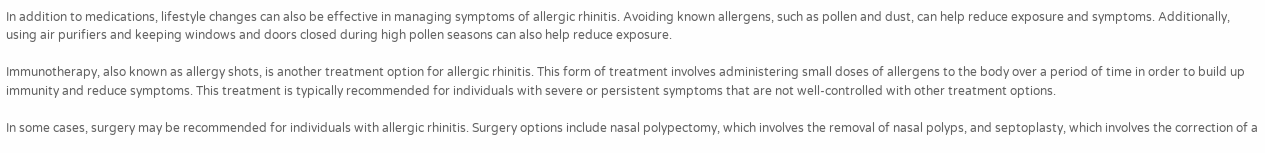In addition to medications, lifestyle changes can also be effective in managing symptoms of allergic rhinitis. Avoiding known allergens, such as pollen and dust, can help reduce exposure and symptoms. Additionally, using air purifiers and keeping windows and doors closed during high pollen seasons can also help reduce exposure.

Immunotherapy, also known as allergy shots, is another treatment option for allergic rhinitis. This form of treatment involves administering small doses of allergens to the body over a period of time in order to build up immunity and reduce symptoms. This treatment is typically recommended for individuals with severe or persistent symptoms that are not well-controlled with other treatment options.

In some cases, surgery may be recommended for individuals with allergic rhinitis. Surgery options include nasal polypectomy, which involves the removal of nasal polyps, and septoplasty, which involves the correction of a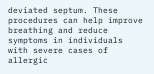deviated septum. These procedures can help improve breathing and reduce symptoms in individuals with severe cases of allergic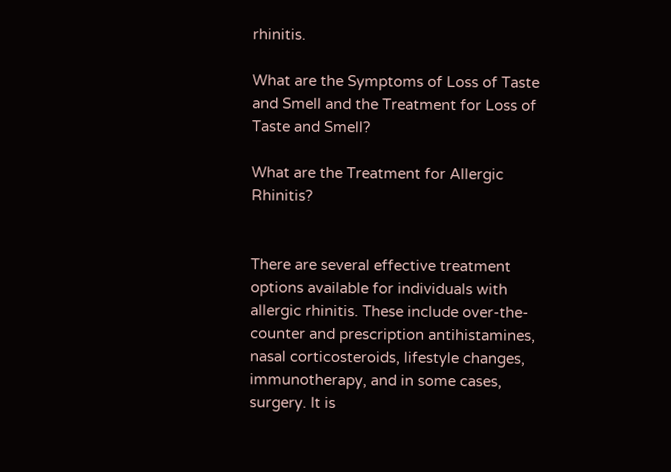rhinitis.

What are the Symptoms of Loss of Taste and Smell and the Treatment for Loss of Taste and Smell?

What are the Treatment for Allergic Rhinitis?


There are several effective treatment options available for individuals with allergic rhinitis. These include over-the-counter and prescription antihistamines, nasal corticosteroids, lifestyle changes, immunotherapy, and in some cases, surgery. It is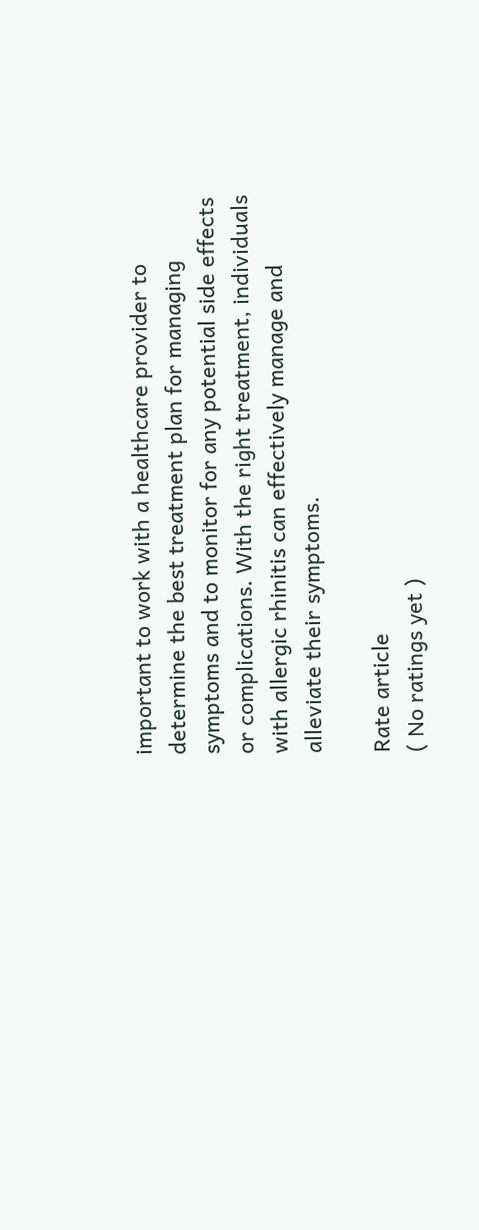important to work with a healthcare provider to determine the best treatment plan for managing symptoms and to monitor for any potential side effects or complications. With the right treatment, individuals with allergic rhinitis can effectively manage and alleviate their symptoms.

Rate article
( No ratings yet )